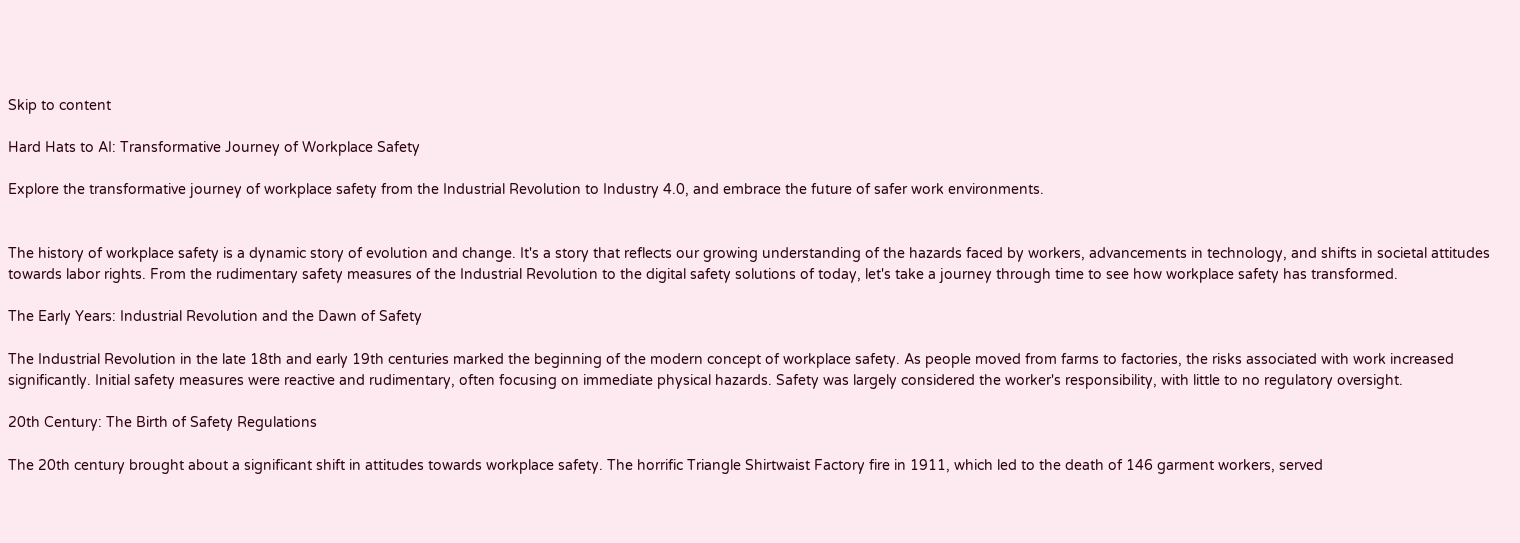Skip to content

Hard Hats to AI: Transformative Journey of Workplace Safety

Explore the transformative journey of workplace safety from the Industrial Revolution to Industry 4.0, and embrace the future of safer work environments.


The history of workplace safety is a dynamic story of evolution and change. It's a story that reflects our growing understanding of the hazards faced by workers, advancements in technology, and shifts in societal attitudes towards labor rights. From the rudimentary safety measures of the Industrial Revolution to the digital safety solutions of today, let's take a journey through time to see how workplace safety has transformed.

The Early Years: Industrial Revolution and the Dawn of Safety

The Industrial Revolution in the late 18th and early 19th centuries marked the beginning of the modern concept of workplace safety. As people moved from farms to factories, the risks associated with work increased significantly. Initial safety measures were reactive and rudimentary, often focusing on immediate physical hazards. Safety was largely considered the worker's responsibility, with little to no regulatory oversight.

20th Century: The Birth of Safety Regulations

The 20th century brought about a significant shift in attitudes towards workplace safety. The horrific Triangle Shirtwaist Factory fire in 1911, which led to the death of 146 garment workers, served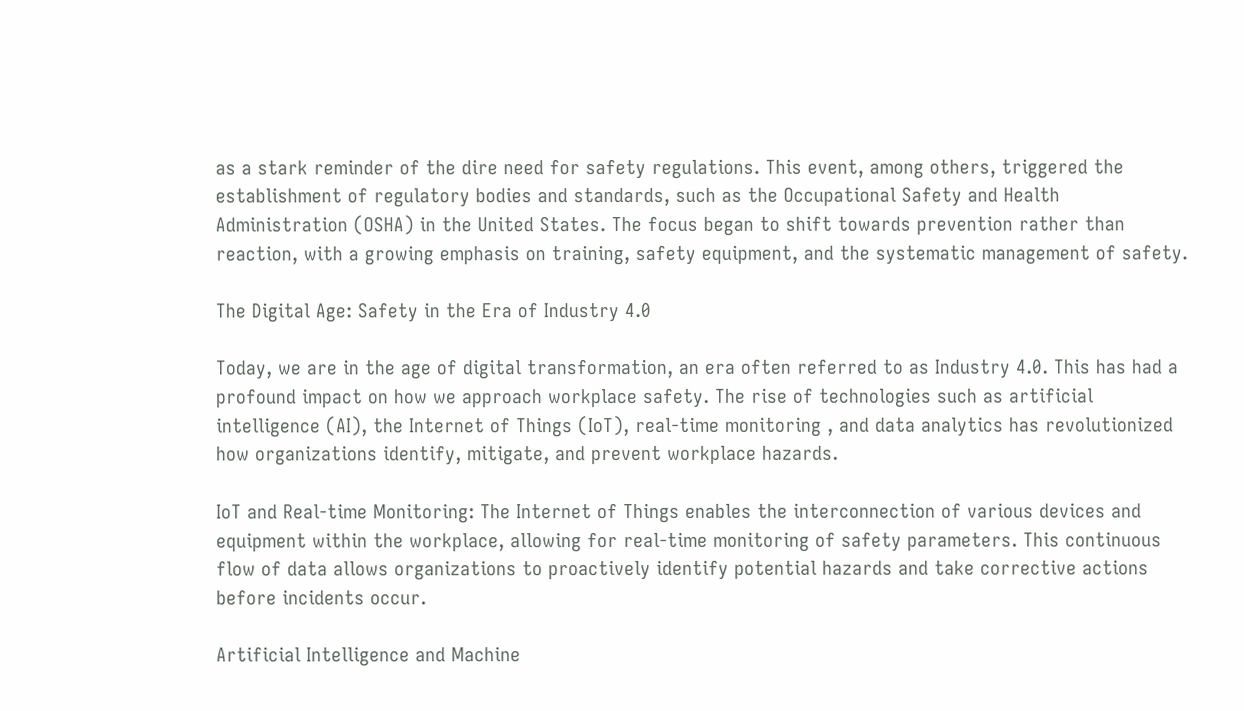as a stark reminder of the dire need for safety regulations. This event, among others, triggered the establishment of regulatory bodies and standards, such as the Occupational Safety and Health Administration (OSHA) in the United States. The focus began to shift towards prevention rather than reaction, with a growing emphasis on training, safety equipment, and the systematic management of safety.

The Digital Age: Safety in the Era of Industry 4.0

Today, we are in the age of digital transformation, an era often referred to as Industry 4.0. This has had a profound impact on how we approach workplace safety. The rise of technologies such as artificial intelligence (AI), the Internet of Things (IoT), real-time monitoring , and data analytics has revolutionized how organizations identify, mitigate, and prevent workplace hazards.

IoT and Real-time Monitoring: The Internet of Things enables the interconnection of various devices and equipment within the workplace, allowing for real-time monitoring of safety parameters. This continuous flow of data allows organizations to proactively identify potential hazards and take corrective actions before incidents occur.

Artificial Intelligence and Machine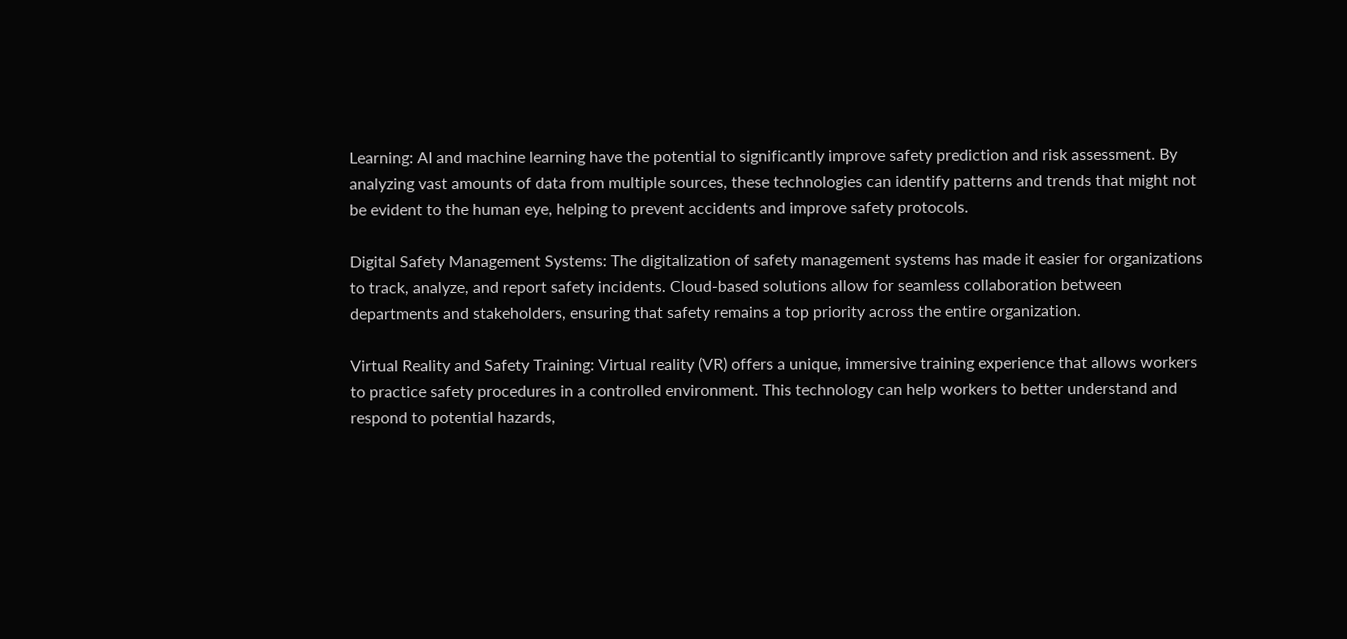Learning: AI and machine learning have the potential to significantly improve safety prediction and risk assessment. By analyzing vast amounts of data from multiple sources, these technologies can identify patterns and trends that might not be evident to the human eye, helping to prevent accidents and improve safety protocols.

Digital Safety Management Systems: The digitalization of safety management systems has made it easier for organizations to track, analyze, and report safety incidents. Cloud-based solutions allow for seamless collaboration between departments and stakeholders, ensuring that safety remains a top priority across the entire organization.

Virtual Reality and Safety Training: Virtual reality (VR) offers a unique, immersive training experience that allows workers to practice safety procedures in a controlled environment. This technology can help workers to better understand and respond to potential hazards,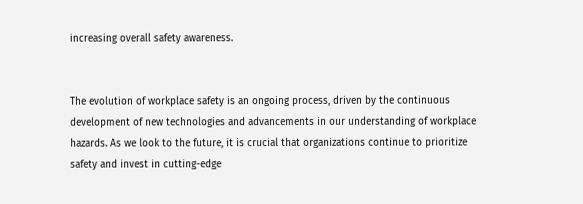increasing overall safety awareness.


The evolution of workplace safety is an ongoing process, driven by the continuous development of new technologies and advancements in our understanding of workplace hazards. As we look to the future, it is crucial that organizations continue to prioritize safety and invest in cutting-edge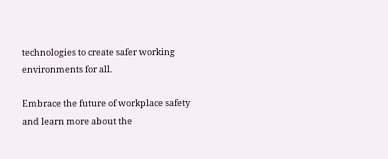technologies to create safer working environments for all.

Embrace the future of workplace safety and learn more about the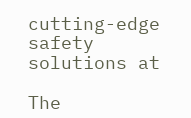cutting-edge safety solutions at

The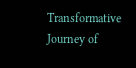Transformative Journey of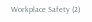Workplace Safety (2)